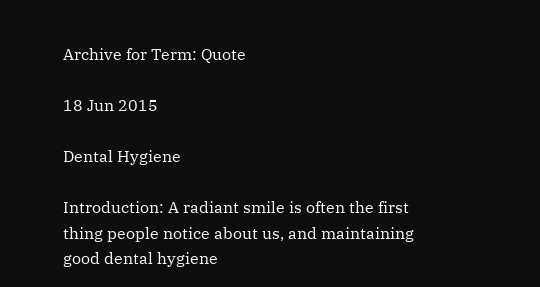Archive for Term: Quote

18 Jun 2015

Dental Hygiene

Introduction: A radiant smile is often the first thing people notice about us, and maintaining good dental hygiene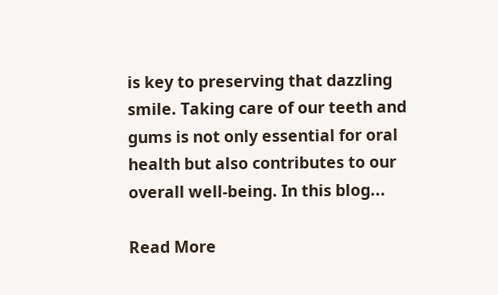is key to preserving that dazzling smile. Taking care of our teeth and gums is not only essential for oral health but also contributes to our overall well-being. In this blog...

Read More